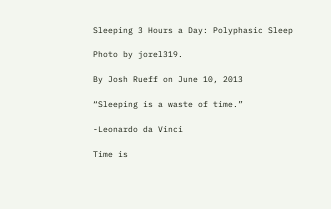Sleeping 3 Hours a Day: Polyphasic Sleep

Photo by jorel319.

By Josh Rueff on June 10, 2013

“Sleeping is a waste of time.”

-Leonardo da Vinci

Time is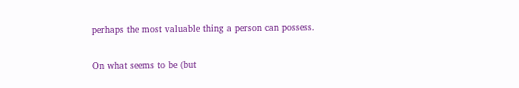perhaps the most valuable thing a person can possess.

On what seems to be (but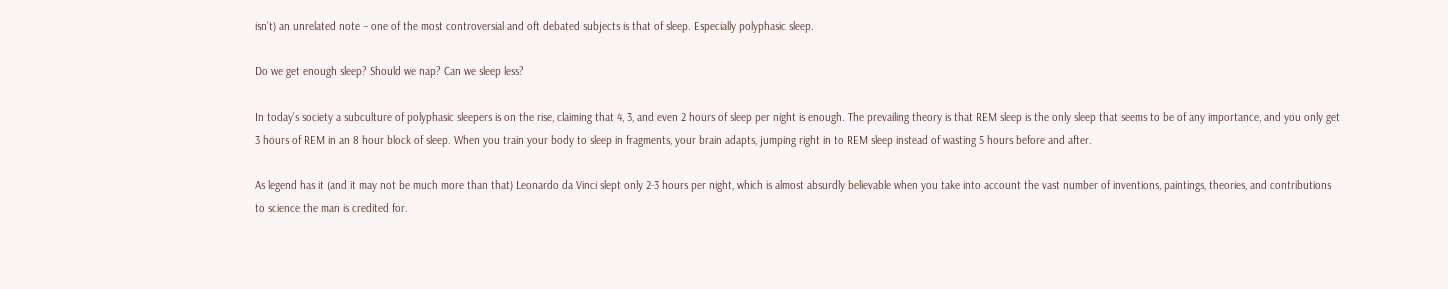isn’t) an unrelated note – one of the most controversial and oft debated subjects is that of sleep. Especially polyphasic sleep.

Do we get enough sleep? Should we nap? Can we sleep less?

In today’s society a subculture of polyphasic sleepers is on the rise, claiming that 4, 3, and even 2 hours of sleep per night is enough. The prevailing theory is that REM sleep is the only sleep that seems to be of any importance, and you only get 3 hours of REM in an 8 hour block of sleep. When you train your body to sleep in fragments, your brain adapts, jumping right in to REM sleep instead of wasting 5 hours before and after.

As legend has it (and it may not be much more than that) Leonardo da Vinci slept only 2-3 hours per night, which is almost absurdly believable when you take into account the vast number of inventions, paintings, theories, and contributions to science the man is credited for.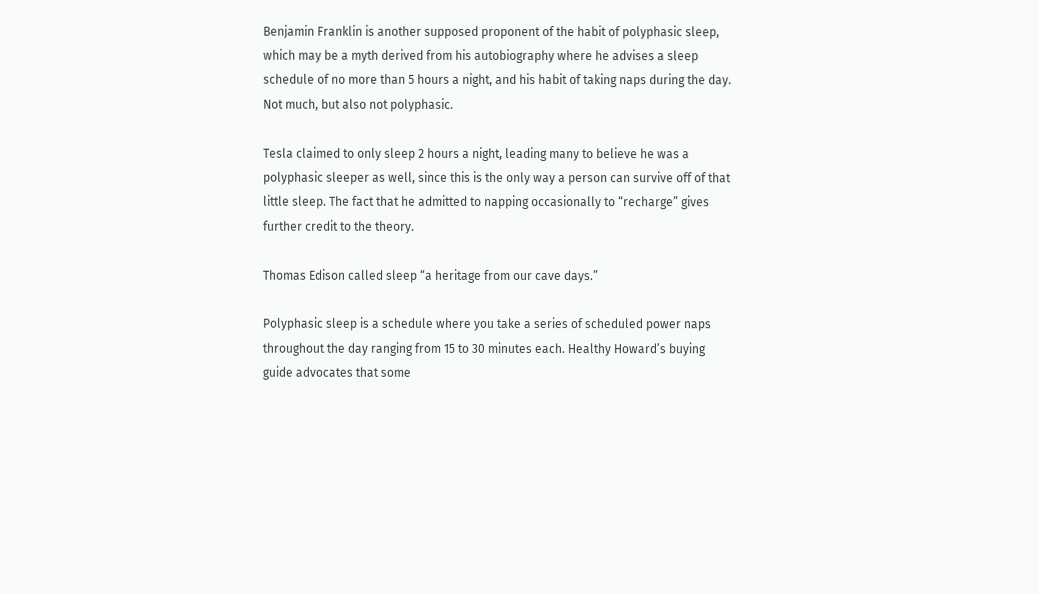Benjamin Franklin is another supposed proponent of the habit of polyphasic sleep, which may be a myth derived from his autobiography where he advises a sleep schedule of no more than 5 hours a night, and his habit of taking naps during the day. Not much, but also not polyphasic.

Tesla claimed to only sleep 2 hours a night, leading many to believe he was a polyphasic sleeper as well, since this is the only way a person can survive off of that little sleep. The fact that he admitted to napping occasionally to “recharge” gives further credit to the theory.

Thomas Edison called sleep “a heritage from our cave days.”

Polyphasic sleep is a schedule where you take a series of scheduled power naps throughout the day ranging from 15 to 30 minutes each. Healthy Howard’s buying guide advocates that some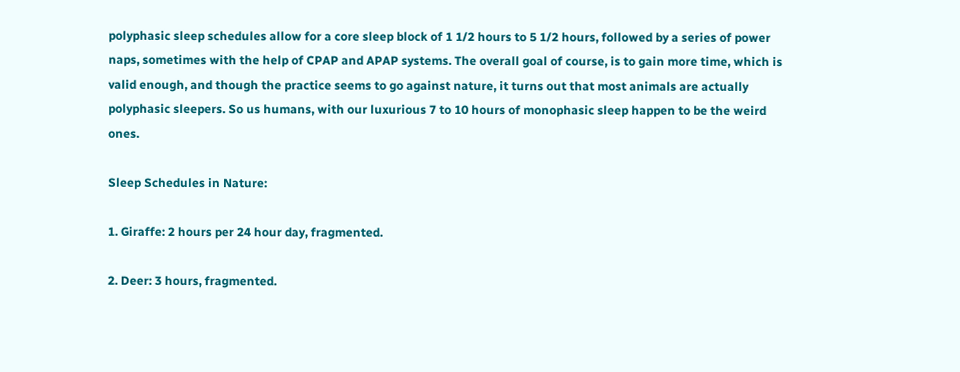polyphasic sleep schedules allow for a core sleep block of 1 1/2 hours to 5 1/2 hours, followed by a series of power naps, sometimes with the help of CPAP and APAP systems. The overall goal of course, is to gain more time, which is valid enough, and though the practice seems to go against nature, it turns out that most animals are actually polyphasic sleepers. So us humans, with our luxurious 7 to 10 hours of monophasic sleep happen to be the weird ones.

Sleep Schedules in Nature:

1. Giraffe: 2 hours per 24 hour day, fragmented.

2. Deer: 3 hours, fragmented.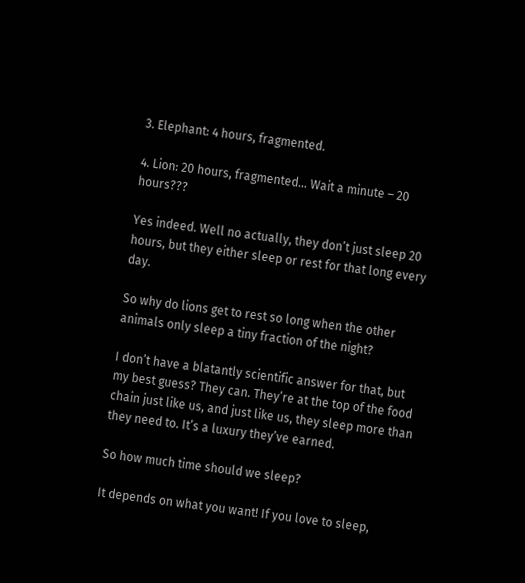3. Elephant: 4 hours, fragmented.

4. Lion: 20 hours, fragmented… Wait a minute – 20 hours???

Yes indeed. Well no actually, they don’t just sleep 20 hours, but they either sleep or rest for that long every day.

So why do lions get to rest so long when the other animals only sleep a tiny fraction of the night?

I don’t have a blatantly scientific answer for that, but my best guess? They can. They’re at the top of the food chain just like us, and just like us, they sleep more than they need to. It’s a luxury they’ve earned.

So how much time should we sleep?

It depends on what you want! If you love to sleep,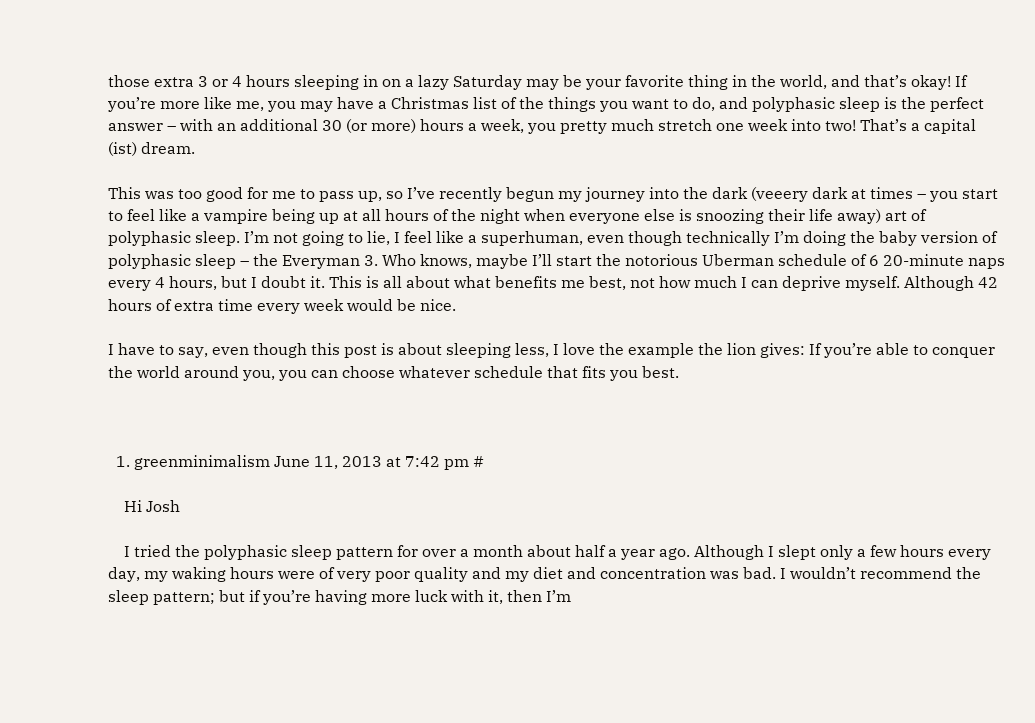those extra 3 or 4 hours sleeping in on a lazy Saturday may be your favorite thing in the world, and that’s okay! If you’re more like me, you may have a Christmas list of the things you want to do, and polyphasic sleep is the perfect answer – with an additional 30 (or more) hours a week, you pretty much stretch one week into two! That’s a capital (ist) dream.

This was too good for me to pass up, so I’ve recently begun my journey into the dark (veeery dark at times – you start to feel like a vampire being up at all hours of the night when everyone else is snoozing their life away) art of polyphasic sleep. I’m not going to lie, I feel like a superhuman, even though technically I’m doing the baby version of polyphasic sleep – the Everyman 3. Who knows, maybe I’ll start the notorious Uberman schedule of 6 20-minute naps every 4 hours, but I doubt it. This is all about what benefits me best, not how much I can deprive myself. Although 42 hours of extra time every week would be nice.

I have to say, even though this post is about sleeping less, I love the example the lion gives: If you’re able to conquer the world around you, you can choose whatever schedule that fits you best.



  1. greenminimalism June 11, 2013 at 7:42 pm #

    Hi Josh

    I tried the polyphasic sleep pattern for over a month about half a year ago. Although I slept only a few hours every day, my waking hours were of very poor quality and my diet and concentration was bad. I wouldn’t recommend the sleep pattern; but if you’re having more luck with it, then I’m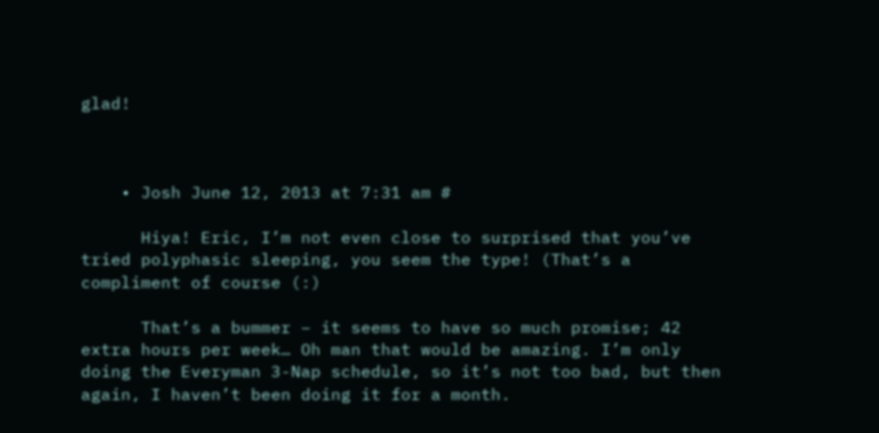glad!



    • Josh June 12, 2013 at 7:31 am #

      Hiya! Eric, I’m not even close to surprised that you’ve tried polyphasic sleeping, you seem the type! (That’s a compliment of course (:)

      That’s a bummer – it seems to have so much promise; 42 extra hours per week… Oh man that would be amazing. I’m only doing the Everyman 3-Nap schedule, so it’s not too bad, but then again, I haven’t been doing it for a month.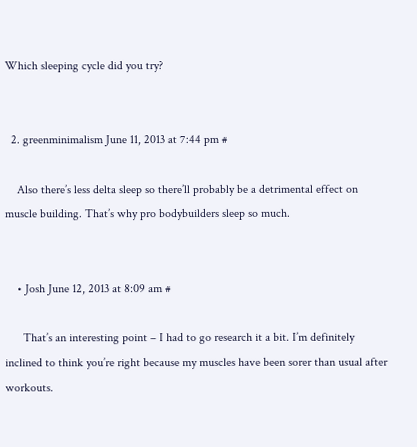Which sleeping cycle did you try?


  2. greenminimalism June 11, 2013 at 7:44 pm #

    Also there’s less delta sleep so there’ll probably be a detrimental effect on muscle building. That’s why pro bodybuilders sleep so much.


    • Josh June 12, 2013 at 8:09 am #

      That’s an interesting point – I had to go research it a bit. I’m definitely inclined to think you’re right because my muscles have been sorer than usual after workouts.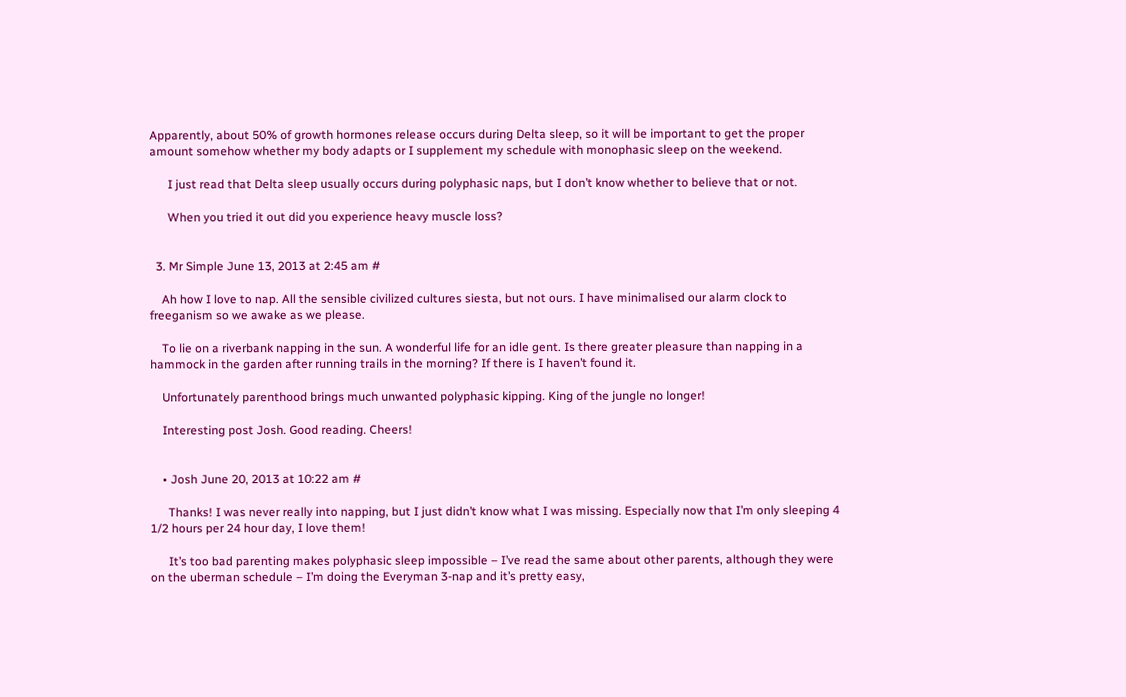Apparently, about 50% of growth hormones release occurs during Delta sleep, so it will be important to get the proper amount somehow whether my body adapts or I supplement my schedule with monophasic sleep on the weekend.

      I just read that Delta sleep usually occurs during polyphasic naps, but I don’t know whether to believe that or not.

      When you tried it out did you experience heavy muscle loss?


  3. Mr Simple June 13, 2013 at 2:45 am #

    Ah how I love to nap. All the sensible civilized cultures siesta, but not ours. I have minimalised our alarm clock to freeganism so we awake as we please.

    To lie on a riverbank napping in the sun. A wonderful life for an idle gent. Is there greater pleasure than napping in a hammock in the garden after running trails in the morning? If there is I haven’t found it.

    Unfortunately parenthood brings much unwanted polyphasic kipping. King of the jungle no longer!

    Interesting post Josh. Good reading. Cheers!


    • Josh June 20, 2013 at 10:22 am #

      Thanks! I was never really into napping, but I just didn’t know what I was missing. Especially now that I’m only sleeping 4 1/2 hours per 24 hour day, I love them!

      It’s too bad parenting makes polyphasic sleep impossible – I’ve read the same about other parents, although they were on the uberman schedule – I’m doing the Everyman 3-nap and it’s pretty easy,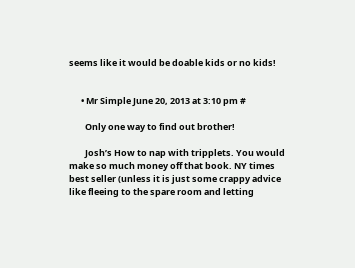seems like it would be doable kids or no kids!


      • Mr Simple June 20, 2013 at 3:10 pm #

        Only one way to find out brother!

        Josh’s How to nap with tripplets. You would make so much money off that book. NY times best seller (unless it is just some crappy advice like fleeing to the spare room and letting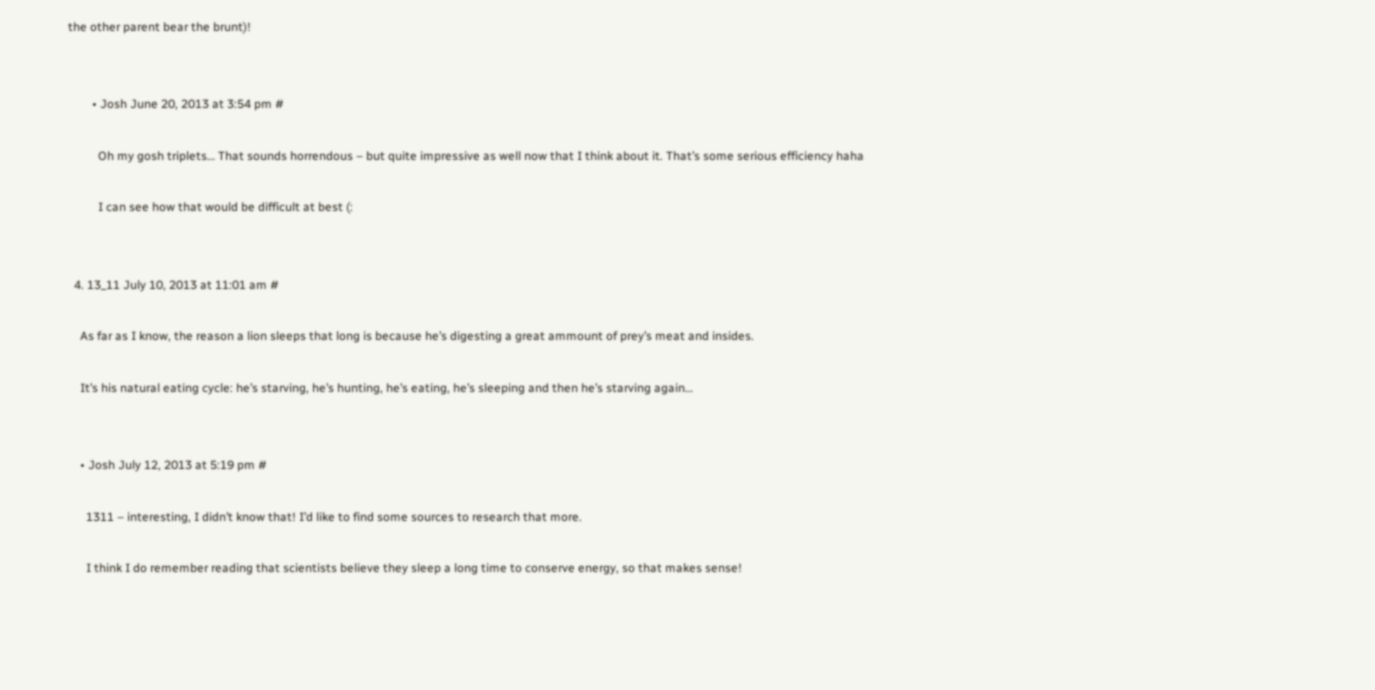the other parent bear the brunt)!


        • Josh June 20, 2013 at 3:54 pm #

          Oh my gosh triplets… That sounds horrendous – but quite impressive as well now that I think about it. That’s some serious efficiency haha

          I can see how that would be difficult at best (:


  4. 13_11 July 10, 2013 at 11:01 am #

    As far as I know, the reason a lion sleeps that long is because he’s digesting a great ammount of prey’s meat and insides.

    It’s his natural eating cycle: he’s starving, he’s hunting, he’s eating, he’s sleeping and then he’s starving again…


    • Josh July 12, 2013 at 5:19 pm #

      1311 – interesting, I didn’t know that! I’d like to find some sources to research that more.

      I think I do remember reading that scientists believe they sleep a long time to conserve energy, so that makes sense!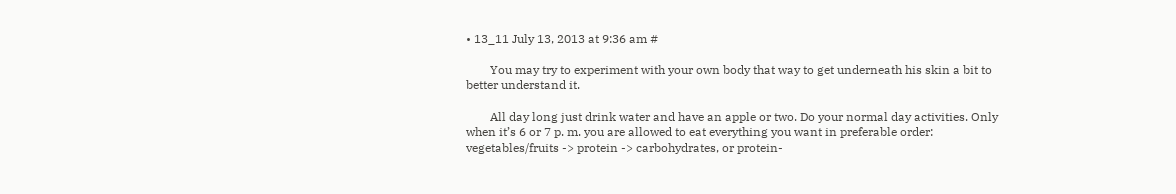• 13_11 July 13, 2013 at 9:36 am #

        You may try to experiment with your own body that way to get underneath his skin a bit to better understand it.

        All day long just drink water and have an apple or two. Do your normal day activities. Only when it’s 6 or 7 p. m. you are allowed to eat everything you want in preferable order: vegetables/fruits -> protein -> carbohydrates, or protein-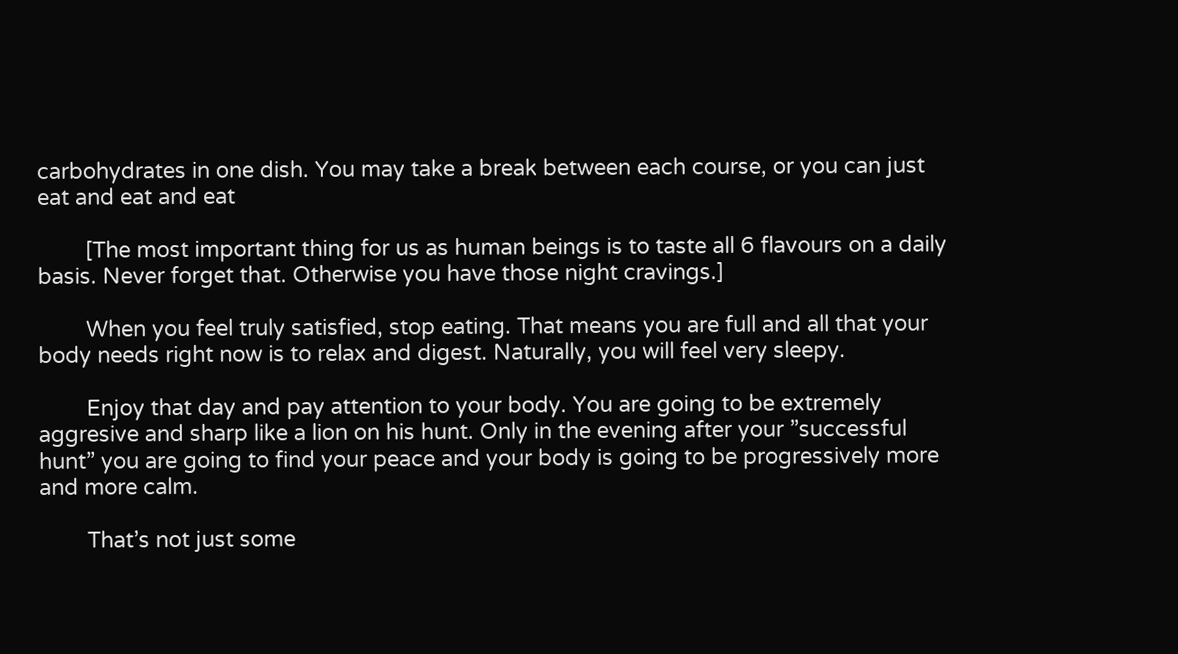carbohydrates in one dish. You may take a break between each course, or you can just eat and eat and eat

        [The most important thing for us as human beings is to taste all 6 flavours on a daily basis. Never forget that. Otherwise you have those night cravings.]

        When you feel truly satisfied, stop eating. That means you are full and all that your body needs right now is to relax and digest. Naturally, you will feel very sleepy.

        Enjoy that day and pay attention to your body. You are going to be extremely aggresive and sharp like a lion on his hunt. Only in the evening after your ”successful hunt” you are going to find your peace and your body is going to be progressively more and more calm.

        That’s not just some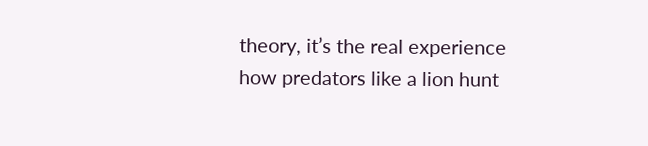theory, it’s the real experience how predators like a lion hunt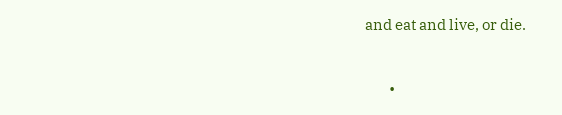and eat and live, or die.


        •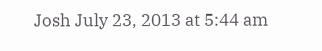Josh July 23, 2013 at 5:44 am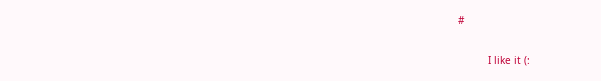#

          I like it (: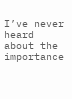I’ve never heard about the importance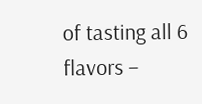of tasting all 6 flavors –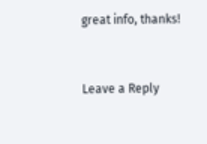great info, thanks!


Leave a Reply